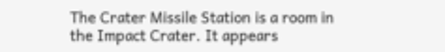The Crater Missile Station is a room in the Impact Crater. It appears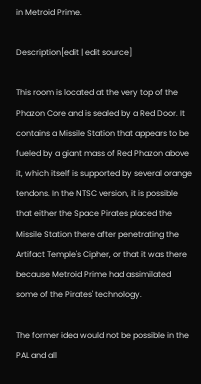in Metroid Prime.

Description[edit | edit source]

This room is located at the very top of the Phazon Core and is sealed by a Red Door. It contains a Missile Station that appears to be fueled by a giant mass of Red Phazon above it, which itself is supported by several orange tendons. In the NTSC version, it is possible that either the Space Pirates placed the Missile Station there after penetrating the Artifact Temple's Cipher, or that it was there because Metroid Prime had assimilated some of the Pirates' technology.

The former idea would not be possible in the PAL and all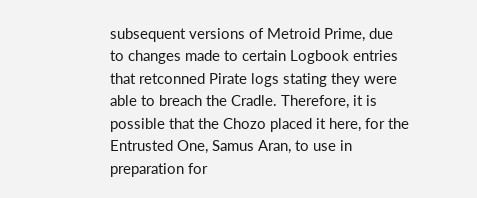subsequent versions of Metroid Prime, due to changes made to certain Logbook entries that retconned Pirate logs stating they were able to breach the Cradle. Therefore, it is possible that the Chozo placed it here, for the Entrusted One, Samus Aran, to use in preparation for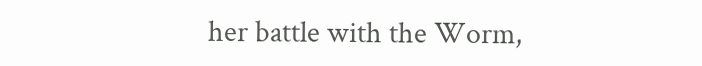her battle with the Worm,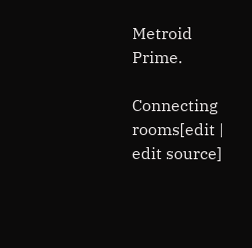Metroid Prime.

Connecting rooms[edit | edit source]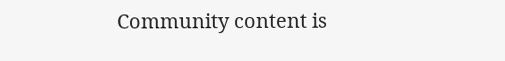Community content is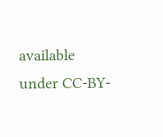available under CC-BY-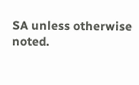SA unless otherwise noted.